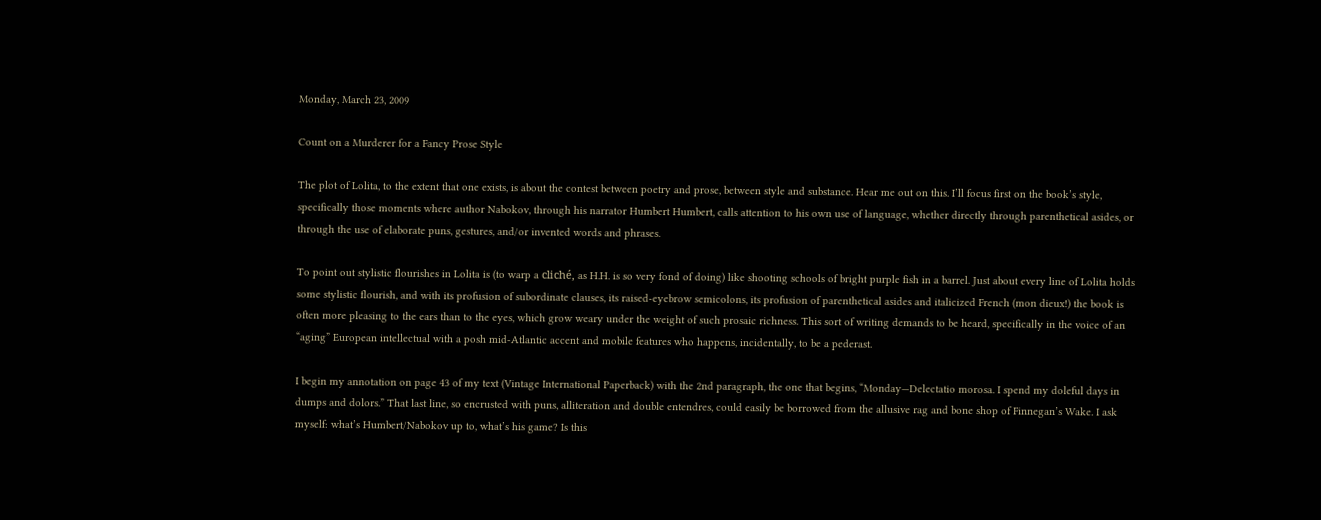Monday, March 23, 2009

Count on a Murderer for a Fancy Prose Style

The plot of Lolita, to the extent that one exists, is about the contest between poetry and prose, between style and substance. Hear me out on this. I’ll focus first on the book’s style, specifically those moments where author Nabokov, through his narrator Humbert Humbert, calls attention to his own use of language, whether directly through parenthetical asides, or through the use of elaborate puns, gestures, and/or invented words and phrases.

To point out stylistic flourishes in Lolita is (to warp a cliché, as H.H. is so very fond of doing) like shooting schools of bright purple fish in a barrel. Just about every line of Lolita holds some stylistic flourish, and with its profusion of subordinate clauses, its raised-eyebrow semicolons, its profusion of parenthetical asides and italicized French (mon dieux!) the book is often more pleasing to the ears than to the eyes, which grow weary under the weight of such prosaic richness. This sort of writing demands to be heard, specifically in the voice of an “aging” European intellectual with a posh mid-Atlantic accent and mobile features who happens, incidentally, to be a pederast.

I begin my annotation on page 43 of my text (Vintage International Paperback) with the 2nd paragraph, the one that begins, “Monday—Delectatio morosa. I spend my doleful days in dumps and dolors.” That last line, so encrusted with puns, alliteration and double entendres, could easily be borrowed from the allusive rag and bone shop of Finnegan’s Wake. I ask myself: what’s Humbert/Nabokov up to, what’s his game? Is this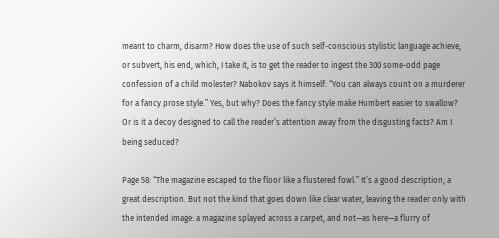meant to charm, disarm? How does the use of such self-conscious stylistic language achieve, or subvert, his end, which, I take it, is to get the reader to ingest the 300 some-odd page confession of a child molester? Nabokov says it himself: “You can always count on a murderer for a fancy prose style.” Yes, but why? Does the fancy style make Humbert easier to swallow? Or is it a decoy designed to call the reader’s attention away from the disgusting facts? Am I being seduced?

Page 58: “The magazine escaped to the floor like a flustered fowl.” It’s a good description; a great description. But not the kind that goes down like clear water, leaving the reader only with the intended image: a magazine splayed across a carpet, and not—as here—a flurry of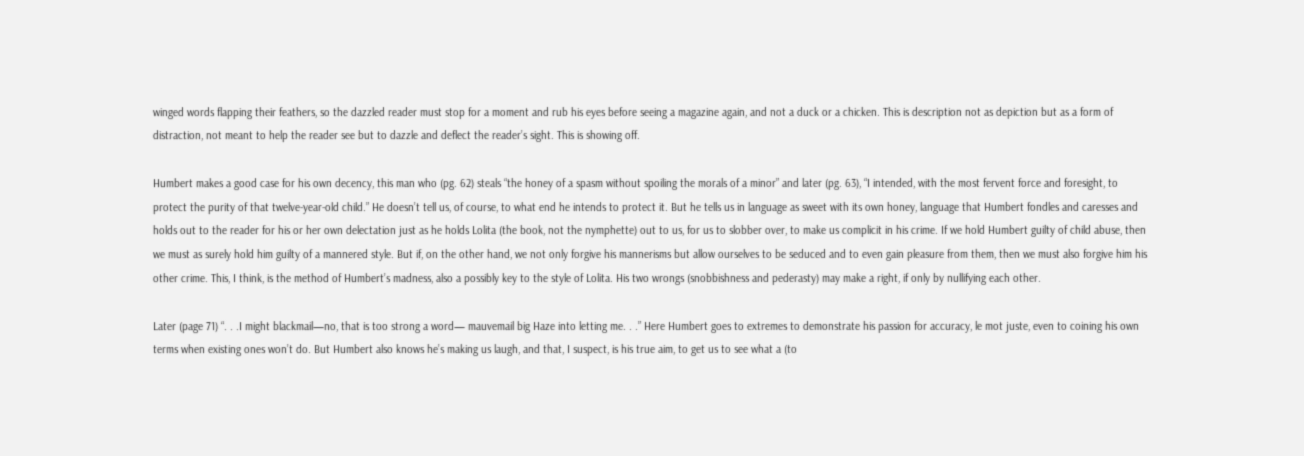winged words flapping their feathers, so the dazzled reader must stop for a moment and rub his eyes before seeing a magazine again, and not a duck or a chicken. This is description not as depiction but as a form of distraction, not meant to help the reader see but to dazzle and deflect the reader’s sight. This is showing off.

Humbert makes a good case for his own decency, this man who (pg. 62) steals “the honey of a spasm without spoiling the morals of a minor” and later (pg. 63), “I intended, with the most fervent force and foresight, to protect the purity of that twelve-year-old child.” He doesn’t tell us, of course, to what end he intends to protect it. But he tells us in language as sweet with its own honey, language that Humbert fondles and caresses and holds out to the reader for his or her own delectation just as he holds Lolita (the book, not the nymphette) out to us, for us to slobber over, to make us complicit in his crime. If we hold Humbert guilty of child abuse, then we must as surely hold him guilty of a mannered style. But if, on the other hand, we not only forgive his mannerisms but allow ourselves to be seduced and to even gain pleasure from them, then we must also forgive him his other crime. This, I think, is the method of Humbert’s madness, also a possibly key to the style of Lolita. His two wrongs (snobbishness and pederasty) may make a right, if only by nullifying each other.

Later (page 71) “. . .I might blackmail—no, that is too strong a word— mauvemail big Haze into letting me. . .” Here Humbert goes to extremes to demonstrate his passion for accuracy, le mot juste, even to coining his own terms when existing ones won’t do. But Humbert also knows he’s making us laugh, and that, I suspect, is his true aim, to get us to see what a (to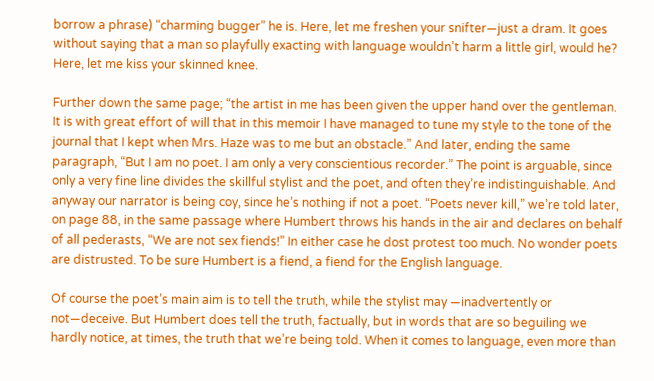borrow a phrase) “charming bugger” he is. Here, let me freshen your snifter—just a dram. It goes without saying that a man so playfully exacting with language wouldn’t harm a little girl, would he? Here, let me kiss your skinned knee.

Further down the same page; “the artist in me has been given the upper hand over the gentleman. It is with great effort of will that in this memoir I have managed to tune my style to the tone of the journal that I kept when Mrs. Haze was to me but an obstacle.” And later, ending the same paragraph, “But I am no poet. I am only a very conscientious recorder.” The point is arguable, since only a very fine line divides the skillful stylist and the poet, and often they’re indistinguishable. And anyway our narrator is being coy, since he’s nothing if not a poet. “Poets never kill,” we’re told later, on page 88, in the same passage where Humbert throws his hands in the air and declares on behalf of all pederasts, “We are not sex fiends!” In either case he dost protest too much. No wonder poets are distrusted. To be sure Humbert is a fiend, a fiend for the English language.

Of course the poet’s main aim is to tell the truth, while the stylist may —inadvertently or not—deceive. But Humbert does tell the truth, factually, but in words that are so beguiling we hardly notice, at times, the truth that we’re being told. When it comes to language, even more than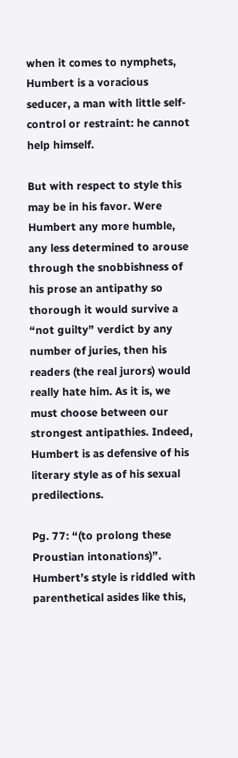when it comes to nymphets, Humbert is a voracious seducer, a man with little self-control or restraint: he cannot help himself.

But with respect to style this may be in his favor. Were Humbert any more humble, any less determined to arouse through the snobbishness of his prose an antipathy so thorough it would survive a “not guilty” verdict by any number of juries, then his readers (the real jurors) would really hate him. As it is, we must choose between our strongest antipathies. Indeed, Humbert is as defensive of his literary style as of his sexual predilections.

Pg. 77: “(to prolong these Proustian intonations)”. Humbert’s style is riddled with parenthetical asides like this,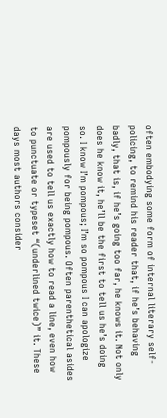often embodying some form of internal literary self-policing, to remind his reader that, if he’s behaving badly, that is, if he’s going too far, he knows it. Not only does he know it, he’ll be the first to tell us he’s doing so. I know I’m pompous; I’m so pompous I can apologize pompously for being pompous. Often parenthetical asides are used to tell us exactly how to read a line, even how to punctuate or typeset “(underlined twice)” it. These days most authors consider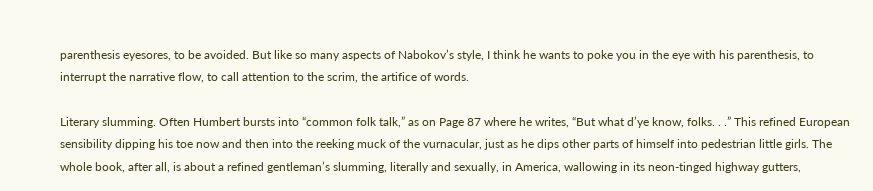parenthesis eyesores, to be avoided. But like so many aspects of Nabokov’s style, I think he wants to poke you in the eye with his parenthesis, to interrupt the narrative flow, to call attention to the scrim, the artifice of words.

Literary slumming. Often Humbert bursts into “common folk talk,” as on Page 87 where he writes, “But what d’ye know, folks. . .” This refined European sensibility dipping his toe now and then into the reeking muck of the vurnacular, just as he dips other parts of himself into pedestrian little girls. The whole book, after all, is about a refined gentleman’s slumming, literally and sexually, in America, wallowing in its neon-tinged highway gutters,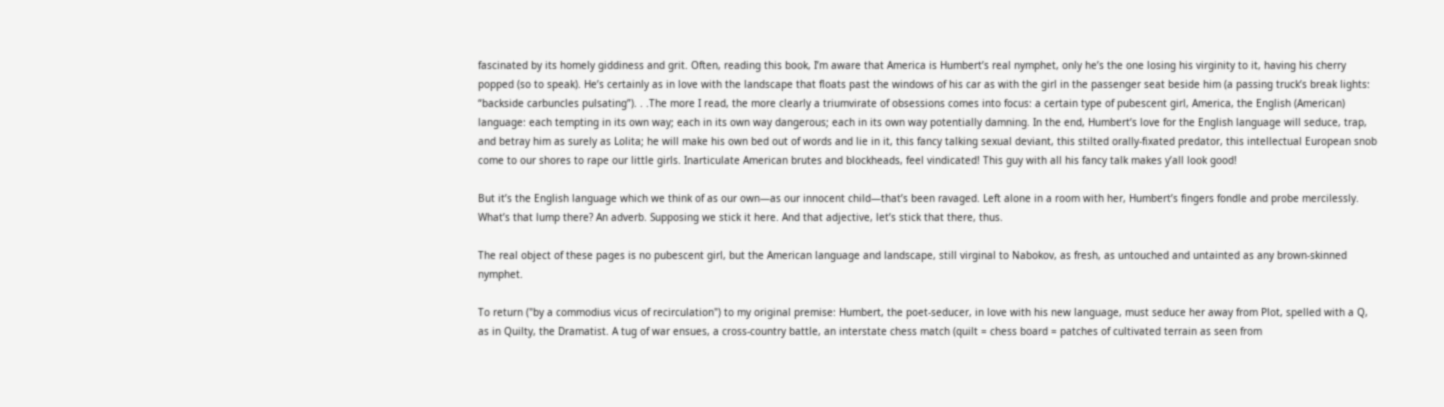fascinated by its homely giddiness and grit. Often, reading this book, I’m aware that America is Humbert’s real nymphet, only he’s the one losing his virginity to it, having his cherry popped (so to speak). He’s certainly as in love with the landscape that floats past the windows of his car as with the girl in the passenger seat beside him (a passing truck’s break lights: “backside carbuncles pulsating”). . .The more I read, the more clearly a triumvirate of obsessions comes into focus: a certain type of pubescent girl, America, the English (American) language: each tempting in its own way; each in its own way dangerous; each in its own way potentially damning. In the end, Humbert’s love for the English language will seduce, trap, and betray him as surely as Lolita; he will make his own bed out of words and lie in it, this fancy talking sexual deviant, this stilted orally-fixated predator, this intellectual European snob come to our shores to rape our little girls. Inarticulate American brutes and blockheads, feel vindicated! This guy with all his fancy talk makes y’all look good!

But it’s the English language which we think of as our own—as our innocent child—that’s been ravaged. Left alone in a room with her, Humbert’s fingers fondle and probe mercilessly. What’s that lump there? An adverb. Supposing we stick it here. And that adjective, let’s stick that there, thus.

The real object of these pages is no pubescent girl, but the American language and landscape, still virginal to Nabokov, as fresh, as untouched and untainted as any brown-skinned nymphet.

To return ("by a commodius vicus of recirculation") to my original premise: Humbert, the poet-seducer, in love with his new language, must seduce her away from Plot, spelled with a Q, as in Quilty, the Dramatist. A tug of war ensues, a cross-country battle, an interstate chess match (quilt = chess board = patches of cultivated terrain as seen from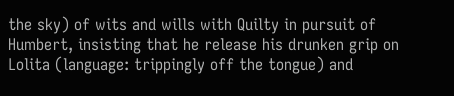the sky) of wits and wills with Quilty in pursuit of Humbert, insisting that he release his drunken grip on Lolita (language: trippingly off the tongue) and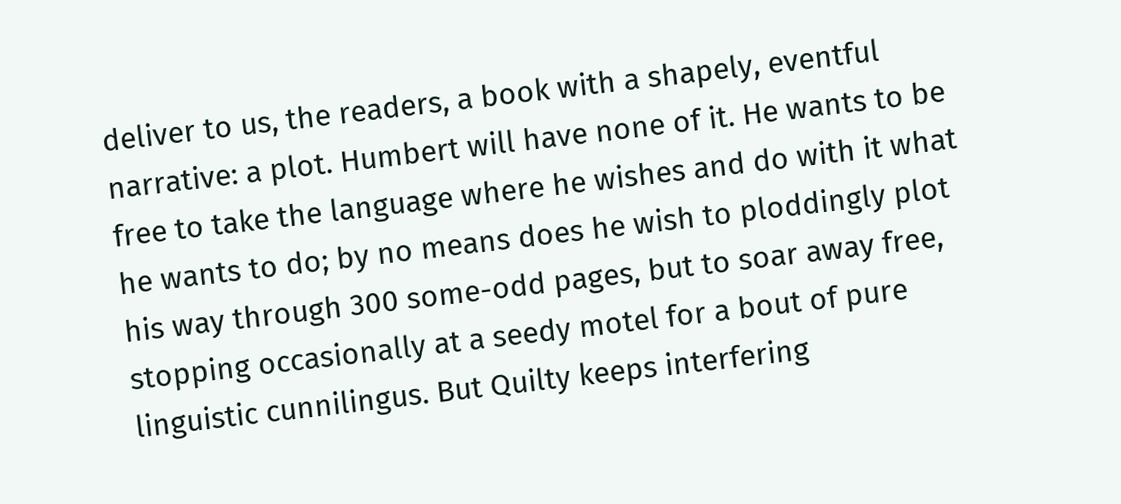deliver to us, the readers, a book with a shapely, eventful narrative: a plot. Humbert will have none of it. He wants to be free to take the language where he wishes and do with it what he wants to do; by no means does he wish to ploddingly plot his way through 300 some-odd pages, but to soar away free, stopping occasionally at a seedy motel for a bout of pure linguistic cunnilingus. But Quilty keeps interfering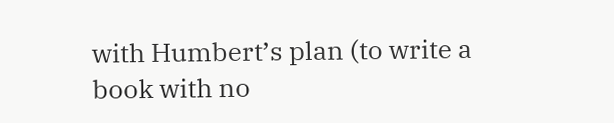with Humbert’s plan (to write a book with no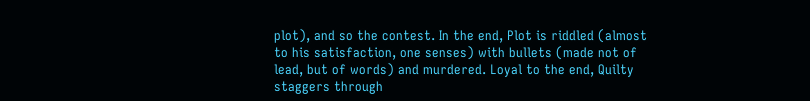plot), and so the contest. In the end, Plot is riddled (almost to his satisfaction, one senses) with bullets (made not of lead, but of words) and murdered. Loyal to the end, Quilty staggers through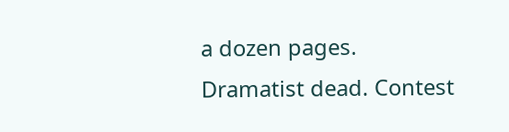a dozen pages. Dramatist dead. Contest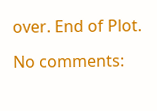over. End of Plot.

No comments: